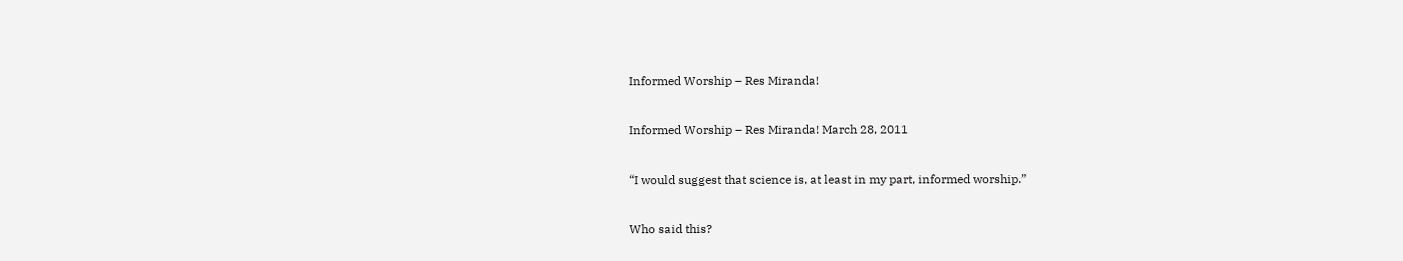Informed Worship – Res Miranda!

Informed Worship – Res Miranda! March 28, 2011

“I would suggest that science is, at least in my part, informed worship.”

Who said this?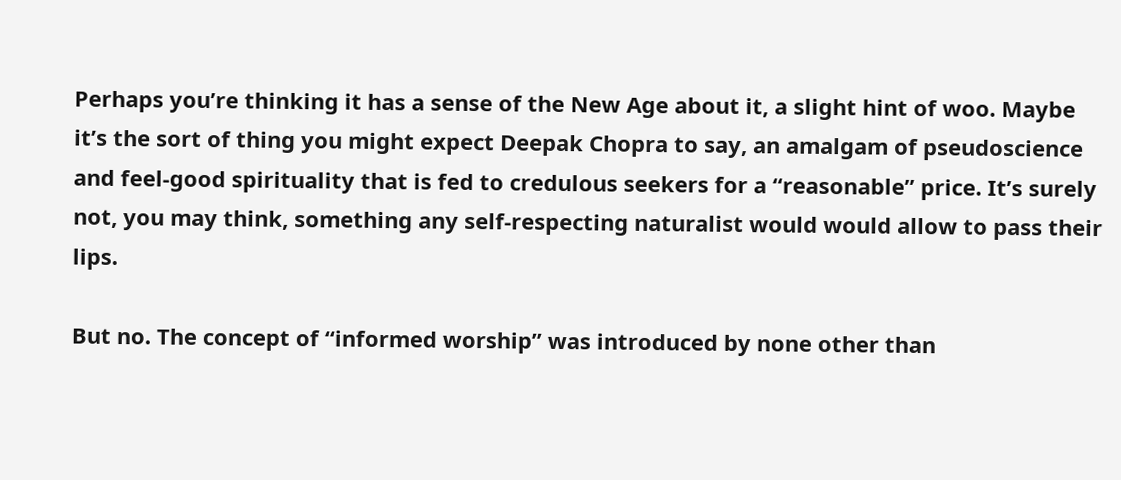Perhaps you’re thinking it has a sense of the New Age about it, a slight hint of woo. Maybe it’s the sort of thing you might expect Deepak Chopra to say, an amalgam of pseudoscience and feel-good spirituality that is fed to credulous seekers for a “reasonable” price. It’s surely not, you may think, something any self-respecting naturalist would would allow to pass their lips.

But no. The concept of “informed worship” was introduced by none other than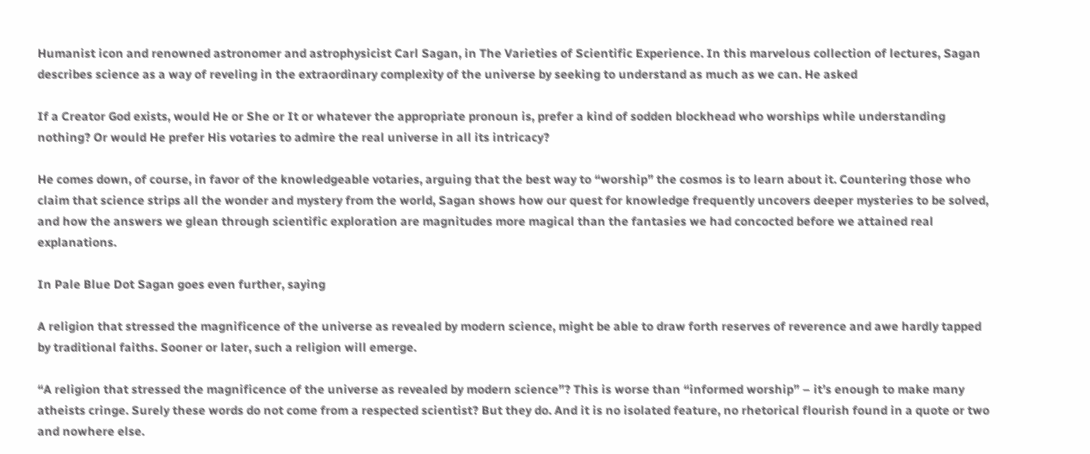Humanist icon and renowned astronomer and astrophysicist Carl Sagan, in The Varieties of Scientific Experience. In this marvelous collection of lectures, Sagan describes science as a way of reveling in the extraordinary complexity of the universe by seeking to understand as much as we can. He asked

If a Creator God exists, would He or She or It or whatever the appropriate pronoun is, prefer a kind of sodden blockhead who worships while understanding nothing? Or would He prefer His votaries to admire the real universe in all its intricacy?

He comes down, of course, in favor of the knowledgeable votaries, arguing that the best way to “worship” the cosmos is to learn about it. Countering those who claim that science strips all the wonder and mystery from the world, Sagan shows how our quest for knowledge frequently uncovers deeper mysteries to be solved, and how the answers we glean through scientific exploration are magnitudes more magical than the fantasies we had concocted before we attained real explanations.

In Pale Blue Dot Sagan goes even further, saying

A religion that stressed the magnificence of the universe as revealed by modern science, might be able to draw forth reserves of reverence and awe hardly tapped by traditional faiths. Sooner or later, such a religion will emerge.

“A religion that stressed the magnificence of the universe as revealed by modern science”? This is worse than “informed worship” – it’s enough to make many atheists cringe. Surely these words do not come from a respected scientist? But they do. And it is no isolated feature, no rhetorical flourish found in a quote or two and nowhere else.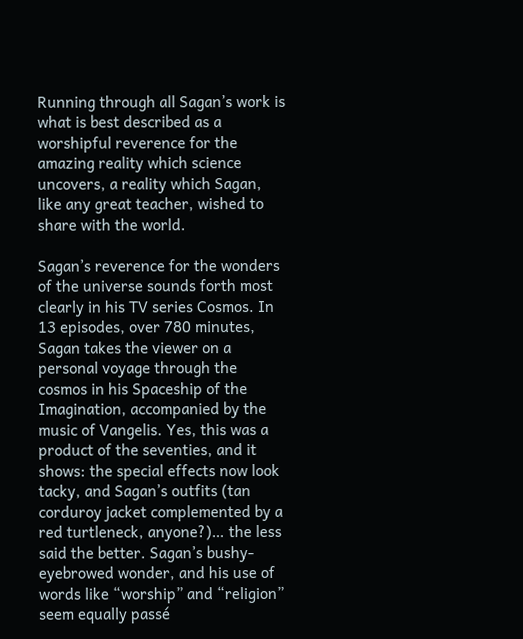Running through all Sagan’s work is what is best described as a worshipful reverence for the amazing reality which science uncovers, a reality which Sagan, like any great teacher, wished to share with the world.

Sagan’s reverence for the wonders of the universe sounds forth most clearly in his TV series Cosmos. In 13 episodes, over 780 minutes, Sagan takes the viewer on a personal voyage through the cosmos in his Spaceship of the Imagination, accompanied by the music of Vangelis. Yes, this was a product of the seventies, and it shows: the special effects now look tacky, and Sagan’s outfits (tan corduroy jacket complemented by a red turtleneck, anyone?)… the less said the better. Sagan’s bushy-eyebrowed wonder, and his use of words like “worship” and “religion” seem equally passé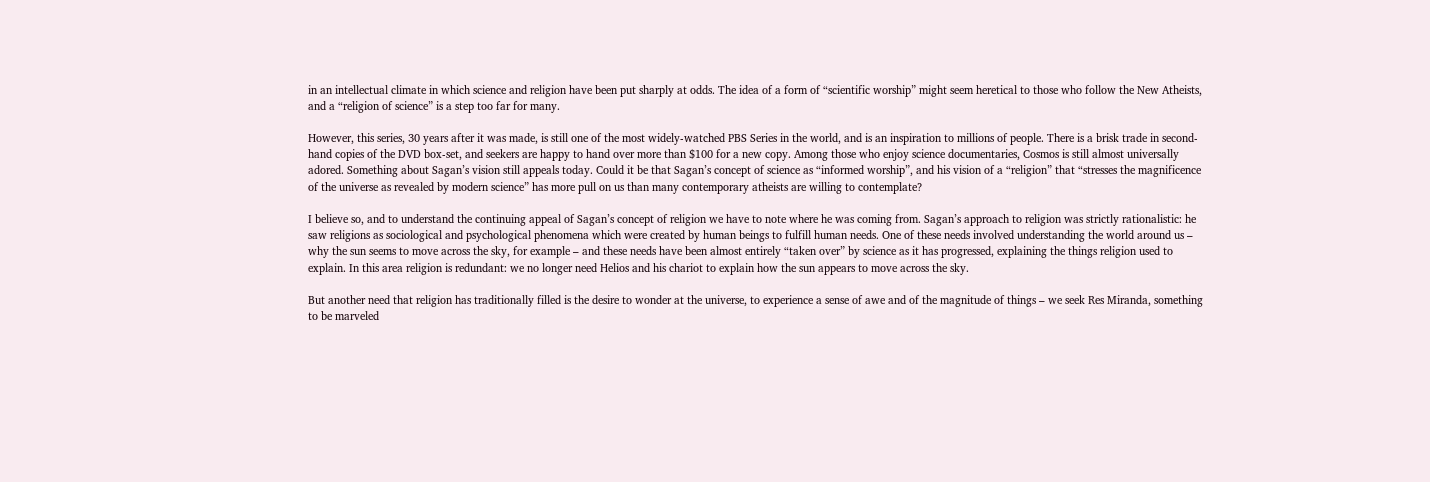in an intellectual climate in which science and religion have been put sharply at odds. The idea of a form of “scientific worship” might seem heretical to those who follow the New Atheists, and a “religion of science” is a step too far for many.

However, this series, 30 years after it was made, is still one of the most widely-watched PBS Series in the world, and is an inspiration to millions of people. There is a brisk trade in second-hand copies of the DVD box-set, and seekers are happy to hand over more than $100 for a new copy. Among those who enjoy science documentaries, Cosmos is still almost universally adored. Something about Sagan’s vision still appeals today. Could it be that Sagan’s concept of science as “informed worship”, and his vision of a “religion” that “stresses the magnificence of the universe as revealed by modern science” has more pull on us than many contemporary atheists are willing to contemplate?

I believe so, and to understand the continuing appeal of Sagan’s concept of religion we have to note where he was coming from. Sagan’s approach to religion was strictly rationalistic: he saw religions as sociological and psychological phenomena which were created by human beings to fulfill human needs. One of these needs involved understanding the world around us – why the sun seems to move across the sky, for example – and these needs have been almost entirely “taken over” by science as it has progressed, explaining the things religion used to explain. In this area religion is redundant: we no longer need Helios and his chariot to explain how the sun appears to move across the sky.

But another need that religion has traditionally filled is the desire to wonder at the universe, to experience a sense of awe and of the magnitude of things – we seek Res Miranda, something to be marveled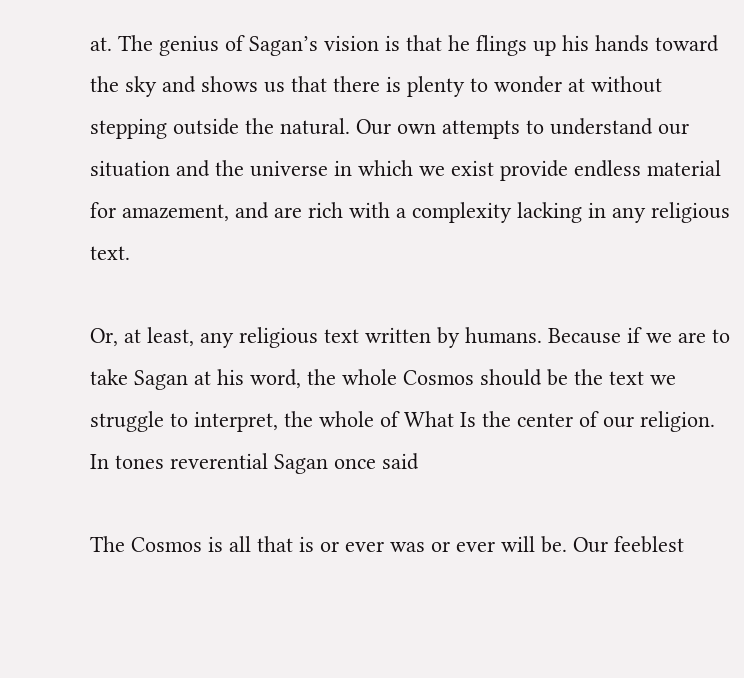at. The genius of Sagan’s vision is that he flings up his hands toward the sky and shows us that there is plenty to wonder at without stepping outside the natural. Our own attempts to understand our situation and the universe in which we exist provide endless material for amazement, and are rich with a complexity lacking in any religious text.

Or, at least, any religious text written by humans. Because if we are to take Sagan at his word, the whole Cosmos should be the text we struggle to interpret, the whole of What Is the center of our religion. In tones reverential Sagan once said

The Cosmos is all that is or ever was or ever will be. Our feeblest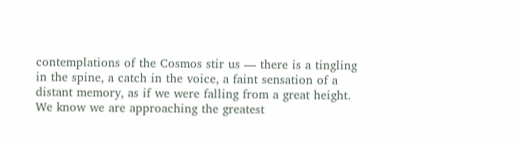contemplations of the Cosmos stir us — there is a tingling in the spine, a catch in the voice, a faint sensation of a distant memory, as if we were falling from a great height. We know we are approaching the greatest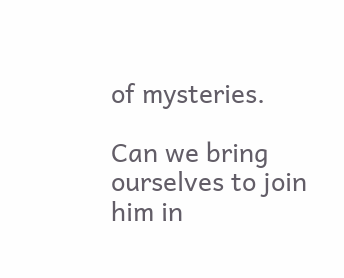of mysteries.

Can we bring ourselves to join him in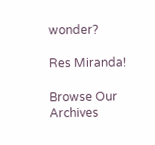wonder?

Res Miranda!

Browse Our Archives